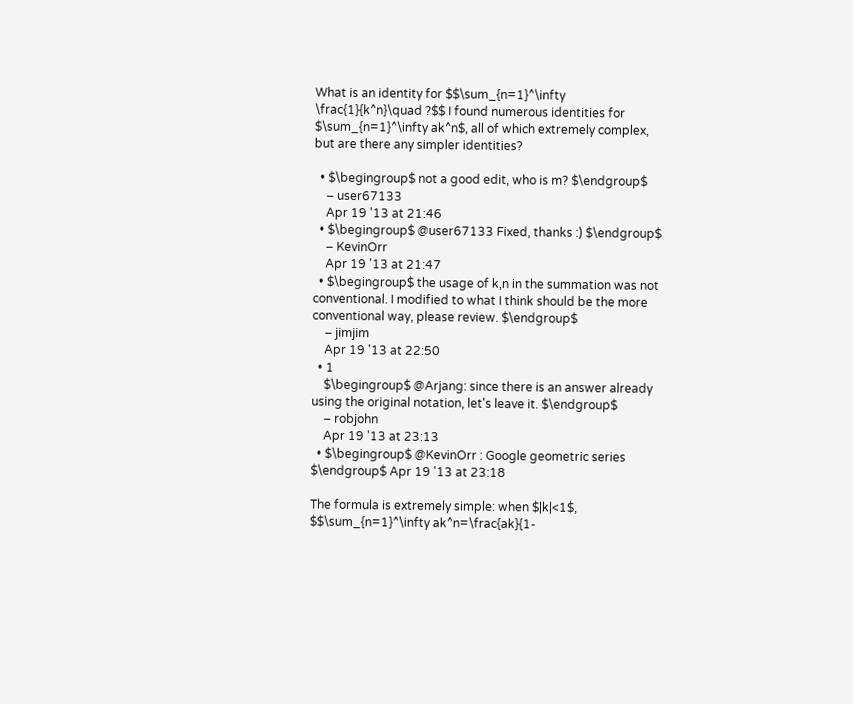What is an identity for $$\sum_{n=1}^\infty \frac{1}{k^n}\quad ?$$ I found numerous identities for $\sum_{n=1}^\infty ak^n$, all of which extremely complex, but are there any simpler identities?

  • $\begingroup$ not a good edit, who is m? $\endgroup$
    – user67133
    Apr 19 '13 at 21:46
  • $\begingroup$ @user67133 Fixed, thanks :) $\endgroup$
    – KevinOrr
    Apr 19 '13 at 21:47
  • $\begingroup$ the usage of k,n in the summation was not conventional. I modified to what I think should be the more conventional way, please review. $\endgroup$
    – jimjim
    Apr 19 '13 at 22:50
  • 1
    $\begingroup$ @Arjang: since there is an answer already using the original notation, let's leave it. $\endgroup$
    – robjohn
    Apr 19 '13 at 23:13
  • $\begingroup$ @KevinOrr : Google geometric series $\endgroup$ Apr 19 '13 at 23:18

The formula is extremely simple: when $|k|<1$, $$\sum_{n=1}^\infty ak^n=\frac{ak}{1-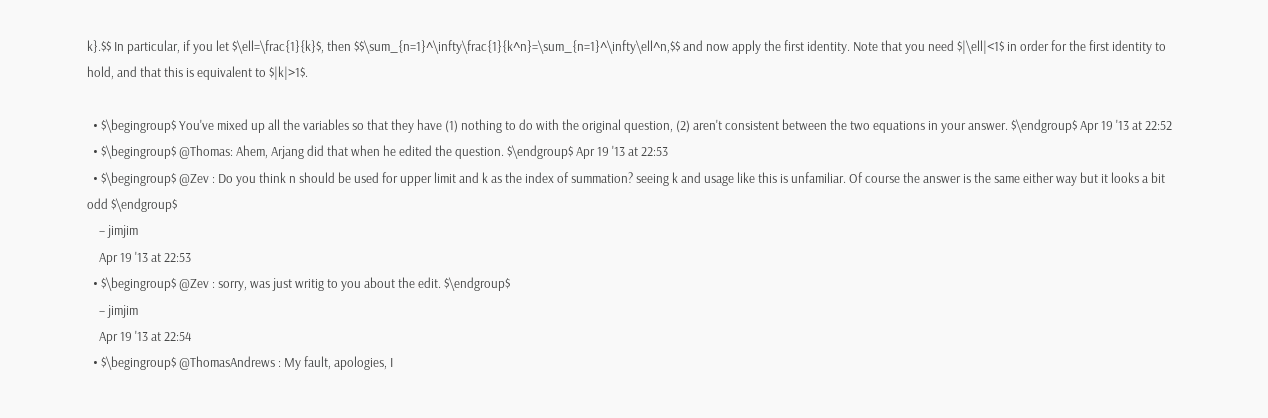k}.$$ In particular, if you let $\ell=\frac{1}{k}$, then $$\sum_{n=1}^\infty\frac{1}{k^n}=\sum_{n=1}^\infty\ell^n,$$ and now apply the first identity. Note that you need $|\ell|<1$ in order for the first identity to hold, and that this is equivalent to $|k|>1$.

  • $\begingroup$ You've mixed up all the variables so that they have (1) nothing to do with the original question, (2) aren't consistent between the two equations in your answer. $\endgroup$ Apr 19 '13 at 22:52
  • $\begingroup$ @Thomas: Ahem, Arjang did that when he edited the question. $\endgroup$ Apr 19 '13 at 22:53
  • $\begingroup$ @Zev : Do you think n should be used for upper limit and k as the index of summation? seeing k and usage like this is unfamiliar. Of course the answer is the same either way but it looks a bit odd $\endgroup$
    – jimjim
    Apr 19 '13 at 22:53
  • $\begingroup$ @Zev : sorry, was just writig to you about the edit. $\endgroup$
    – jimjim
    Apr 19 '13 at 22:54
  • $\begingroup$ @ThomasAndrews : My fault, apologies, I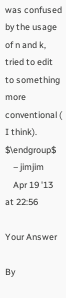was confused by the usage of n and k, tried to edit to something more conventional ( I think). $\endgroup$
    – jimjim
    Apr 19 '13 at 22:56

Your Answer

By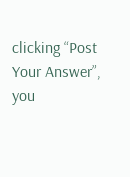clicking “Post Your Answer”, you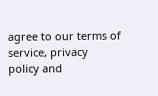agree to our terms of service, privacy policy and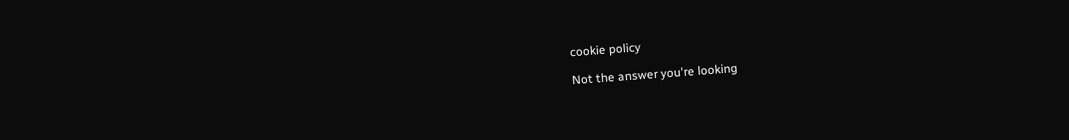cookie policy

Not the answer you're looking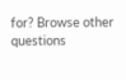for? Browse other questions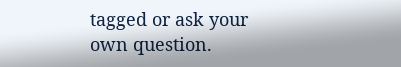tagged or ask your own question.